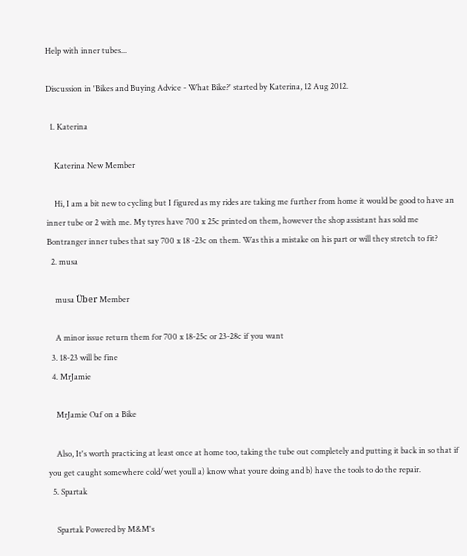Help with inner tubes...

Discussion in 'Bikes and Buying Advice - What Bike?' started by Katerina, 12 Aug 2012.

  1. Katerina

    Katerina New Member

    Hi, I am a bit new to cycling but I figured as my rides are taking me further from home it would be good to have an inner tube or 2 with me. My tyres have 700 x 25c printed on them, however the shop assistant has sold me Bontranger inner tubes that say 700 x 18 -23c on them. Was this a mistake on his part or will they stretch to fit?
  2. musa

    musa Über Member

    A minor issue return them for 700 x 18-25c or 23-28c if you want
  3. 18-23 will be fine
  4. MrJamie

    MrJamie Oaf on a Bike

    Also, It's worth practicing at least once at home too, taking the tube out completely and putting it back in so that if you get caught somewhere cold/wet youll a) know what youre doing and b) have the tools to do the repair.
  5. Spartak

    Spartak Powered by M&M's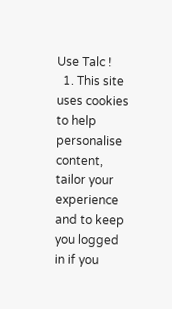Use Talc !
  1. This site uses cookies to help personalise content, tailor your experience and to keep you logged in if you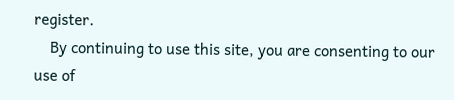register.
    By continuing to use this site, you are consenting to our use of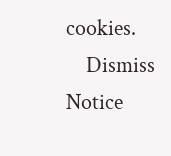cookies.
    Dismiss Notice